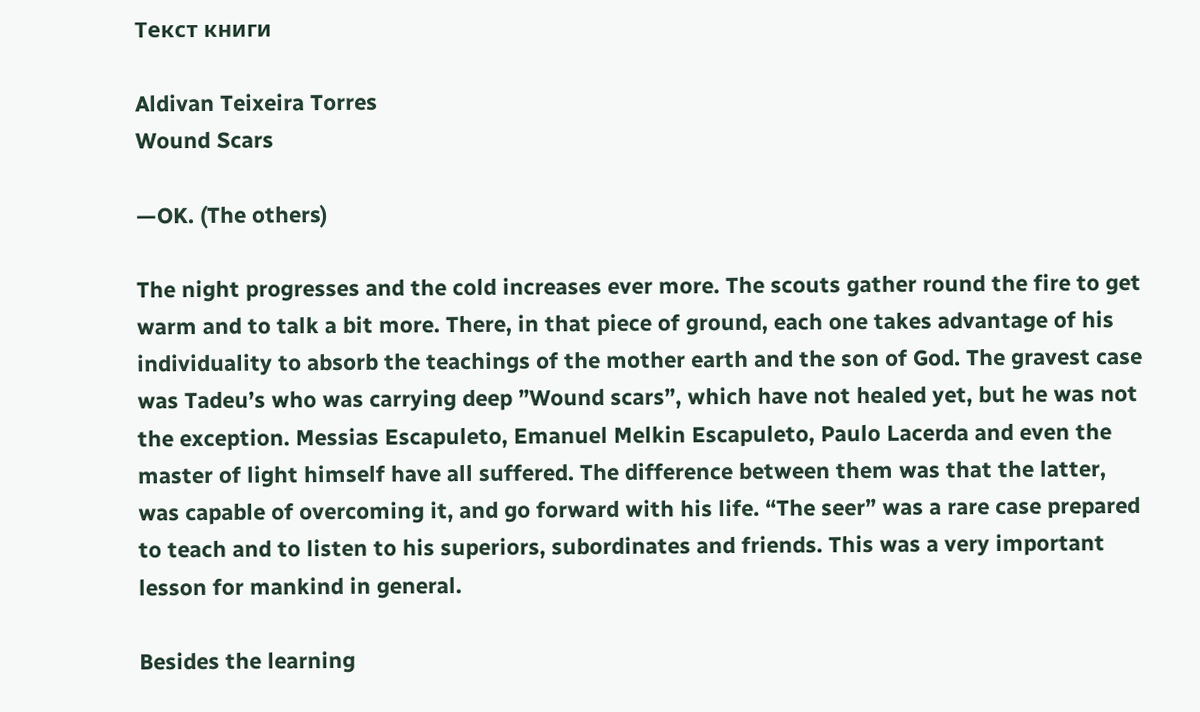Текст книги

Aldivan Teixeira Torres
Wound Scars

—OK. (The others)

The night progresses and the cold increases ever more. The scouts gather round the fire to get warm and to talk a bit more. There, in that piece of ground, each one takes advantage of his individuality to absorb the teachings of the mother earth and the son of God. The gravest case was Tadeu’s who was carrying deep ”Wound scars”, which have not healed yet, but he was not the exception. Messias Escapuleto, Emanuel Melkin Escapuleto, Paulo Lacerda and even the master of light himself have all suffered. The difference between them was that the latter, was capable of overcoming it, and go forward with his life. “The seer” was a rare case prepared to teach and to listen to his superiors, subordinates and friends. This was a very important lesson for mankind in general.

Besides the learning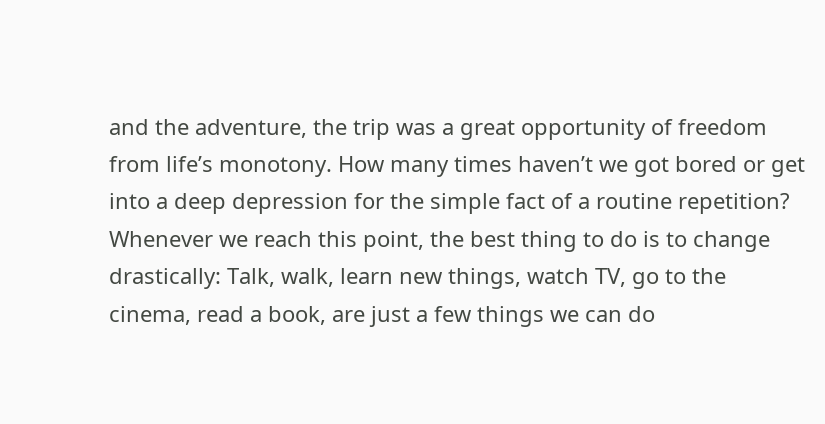and the adventure, the trip was a great opportunity of freedom from life’s monotony. How many times haven’t we got bored or get into a deep depression for the simple fact of a routine repetition? Whenever we reach this point, the best thing to do is to change drastically: Talk, walk, learn new things, watch TV, go to the cinema, read a book, are just a few things we can do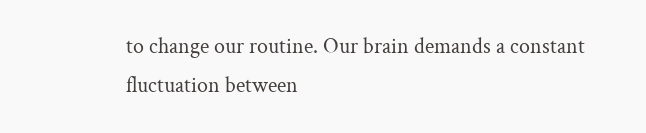to change our routine. Our brain demands a constant fluctuation between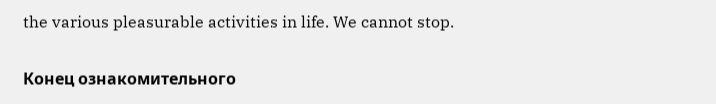the various pleasurable activities in life. We cannot stop.

Конец ознакомительного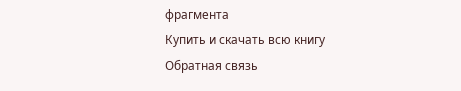фрагмента
Купить и скачать всю книгу
Обратная связь